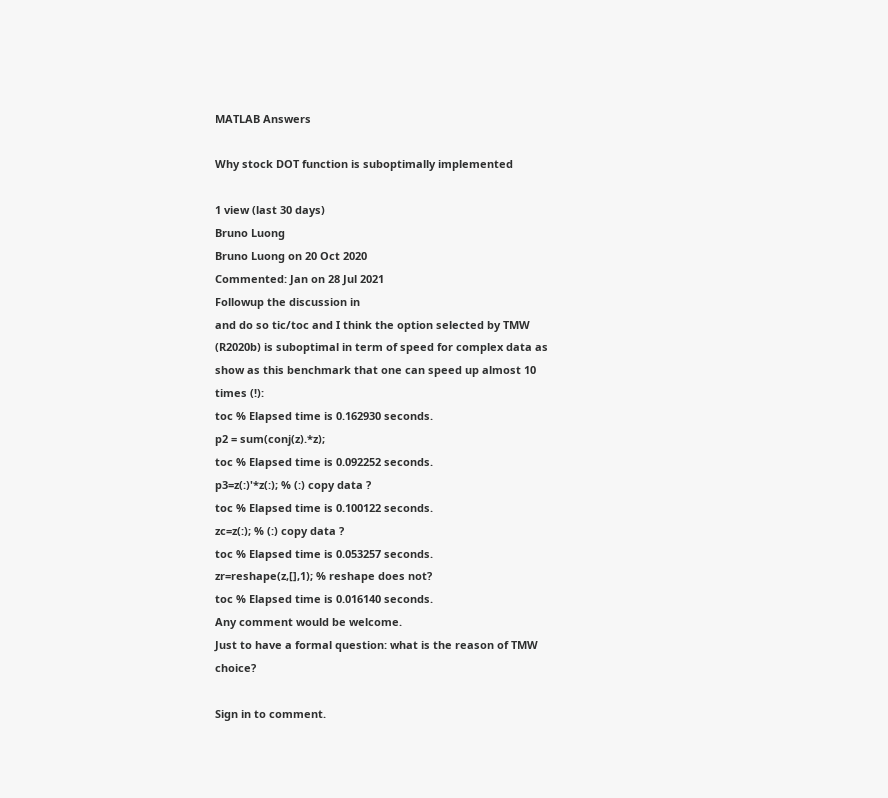MATLAB Answers

Why stock DOT function is suboptimally implemented

1 view (last 30 days)
Bruno Luong
Bruno Luong on 20 Oct 2020
Commented: Jan on 28 Jul 2021
Followup the discussion in
and do so tic/toc and I think the option selected by TMW (R2020b) is suboptimal in term of speed for complex data as show as this benchmark that one can speed up almost 10 times (!):
toc % Elapsed time is 0.162930 seconds.
p2 = sum(conj(z).*z);
toc % Elapsed time is 0.092252 seconds.
p3=z(:)'*z(:); % (:) copy data ?
toc % Elapsed time is 0.100122 seconds.
zc=z(:); % (:) copy data ?
toc % Elapsed time is 0.053257 seconds.
zr=reshape(z,[],1); % reshape does not?
toc % Elapsed time is 0.016140 seconds.
Any comment would be welcome.
Just to have a formal question: what is the reason of TMW choice?

Sign in to comment.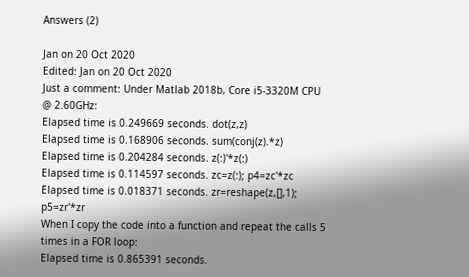Answers (2)

Jan on 20 Oct 2020
Edited: Jan on 20 Oct 2020
Just a comment: Under Matlab 2018b, Core i5-3320M CPU @ 2.60GHz:
Elapsed time is 0.249669 seconds. dot(z,z)
Elapsed time is 0.168906 seconds. sum(conj(z).*z)
Elapsed time is 0.204284 seconds. z(:)'*z(:)
Elapsed time is 0.114597 seconds. zc=z(:); p4=zc'*zc
Elapsed time is 0.018371 seconds. zr=reshape(z,[],1); p5=zr'*zr
When I copy the code into a function and repeat the calls 5 times in a FOR loop:
Elapsed time is 0.865391 seconds.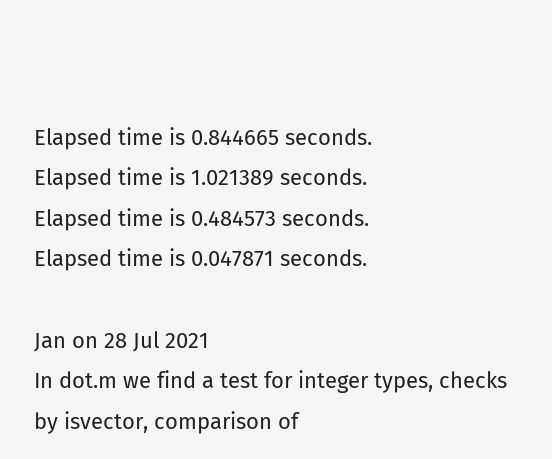Elapsed time is 0.844665 seconds.
Elapsed time is 1.021389 seconds.
Elapsed time is 0.484573 seconds.
Elapsed time is 0.047871 seconds.

Jan on 28 Jul 2021
In dot.m we find a test for integer types, checks by isvector, comparison of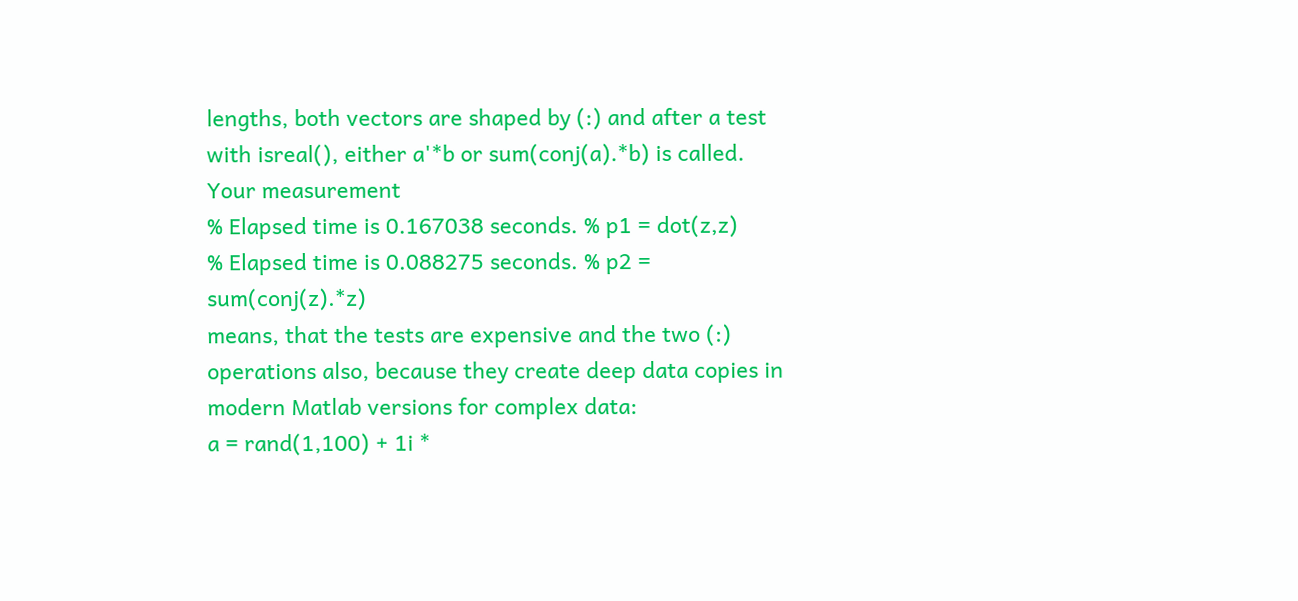lengths, both vectors are shaped by (:) and after a test with isreal(), either a'*b or sum(conj(a).*b) is called.
Your measurement
% Elapsed time is 0.167038 seconds. % p1 = dot(z,z)
% Elapsed time is 0.088275 seconds. % p2 = sum(conj(z).*z)
means, that the tests are expensive and the two (:) operations also, because they create deep data copies in modern Matlab versions for complex data:
a = rand(1,100) + 1i *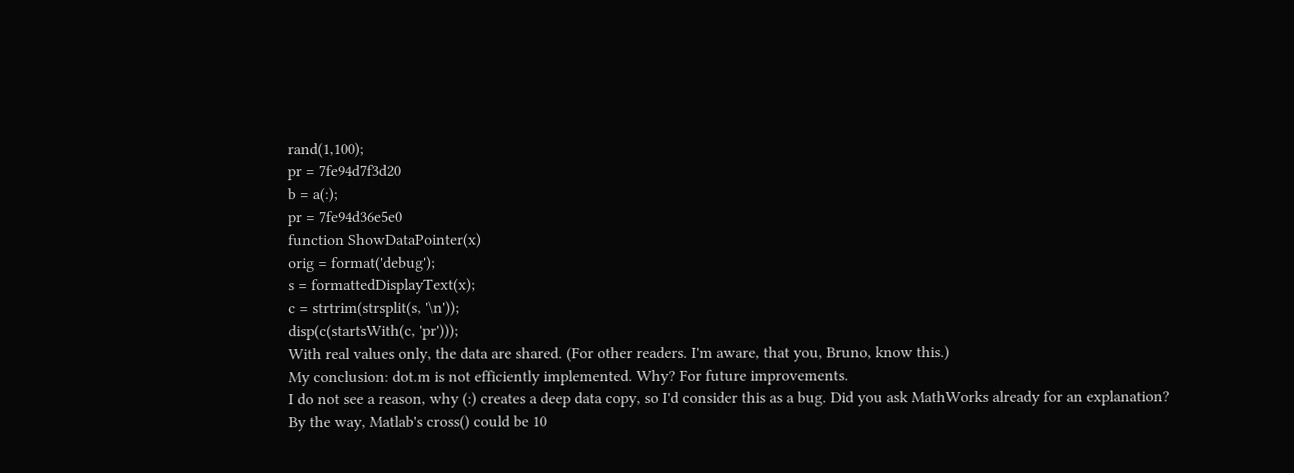rand(1,100);
pr = 7fe94d7f3d20
b = a(:);
pr = 7fe94d36e5e0
function ShowDataPointer(x)
orig = format('debug');
s = formattedDisplayText(x);
c = strtrim(strsplit(s, '\n'));
disp(c(startsWith(c, 'pr')));
With real values only, the data are shared. (For other readers. I'm aware, that you, Bruno, know this.)
My conclusion: dot.m is not efficiently implemented. Why? For future improvements.
I do not see a reason, why (:) creates a deep data copy, so I'd consider this as a bug. Did you ask MathWorks already for an explanation?
By the way, Matlab's cross() could be 10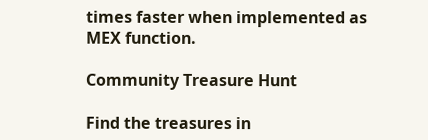times faster when implemented as MEX function.

Community Treasure Hunt

Find the treasures in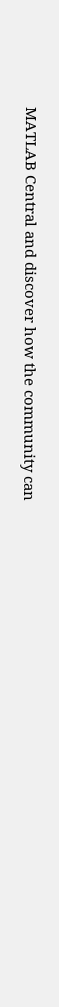MATLAB Central and discover how the community can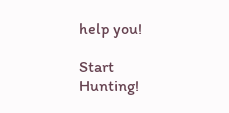help you!

Start Hunting!